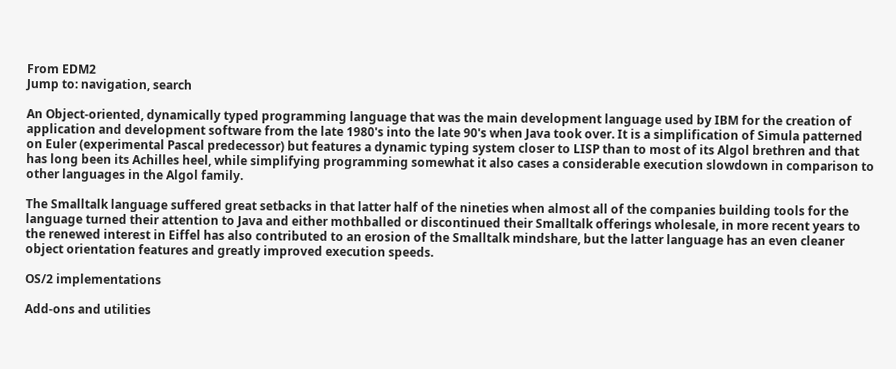From EDM2
Jump to: navigation, search

An Object-oriented, dynamically typed programming language that was the main development language used by IBM for the creation of application and development software from the late 1980's into the late 90's when Java took over. It is a simplification of Simula patterned on Euler (experimental Pascal predecessor) but features a dynamic typing system closer to LISP than to most of its Algol brethren and that has long been its Achilles heel, while simplifying programming somewhat it also cases a considerable execution slowdown in comparison to other languages in the Algol family.

The Smalltalk language suffered great setbacks in that latter half of the nineties when almost all of the companies building tools for the language turned their attention to Java and either mothballed or discontinued their Smalltalk offerings wholesale, in more recent years to the renewed interest in Eiffel has also contributed to an erosion of the Smalltalk mindshare, but the latter language has an even cleaner object orientation features and greatly improved execution speeds.

OS/2 implementations

Add-ons and utilities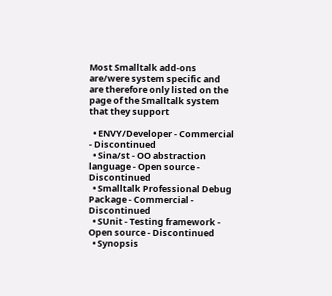Most Smalltalk add-ons are/were system specific and are therefore only listed on the page of the Smalltalk system that they support

  • ENVY/Developer - Commercial - Discontinued
  • Sina/st - OO abstraction language - Open source - Discontinued
  • Smalltalk Professional Debug Package - Commercial - Discontinued
  • SUnit - Testing framework - Open source - Discontinued
  • Synopsis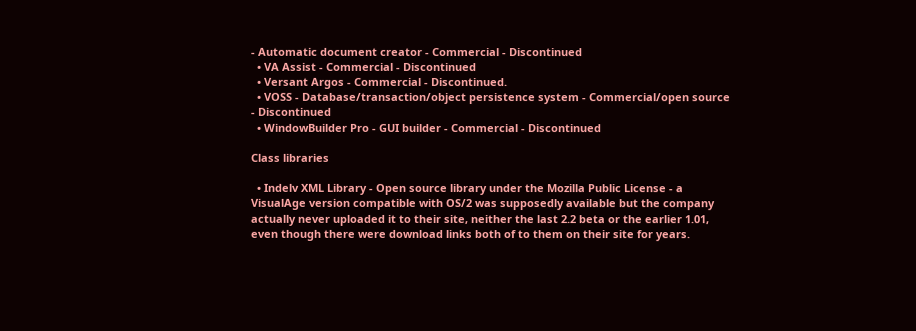- Automatic document creator - Commercial - Discontinued
  • VA Assist - Commercial - Discontinued
  • Versant Argos - Commercial - Discontinued.
  • VOSS - Database/transaction/object persistence system - Commercial/open source - Discontinued
  • WindowBuilder Pro - GUI builder - Commercial - Discontinued

Class libraries

  • Indelv XML Library - Open source library under the Mozilla Public License - a VisualAge version compatible with OS/2 was supposedly available but the company actually never uploaded it to their site, neither the last 2.2 beta or the earlier 1.01, even though there were download links both of to them on their site for years.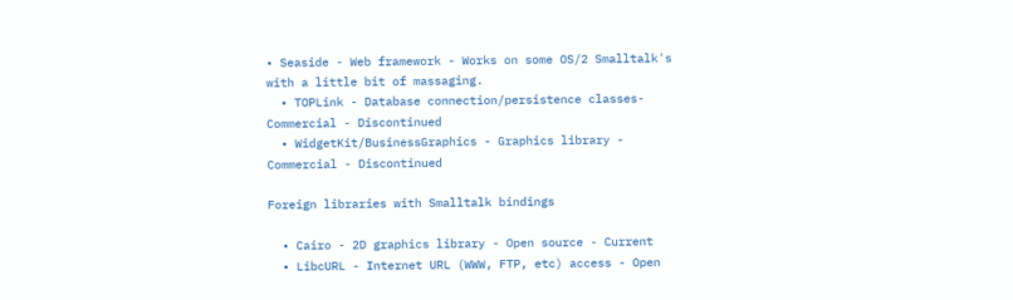• Seaside - Web framework - Works on some OS/2 Smalltalk's with a little bit of massaging.
  • TOPLink - Database connection/persistence classes- Commercial - Discontinued
  • WidgetKit/BusinessGraphics - Graphics library - Commercial - Discontinued

Foreign libraries with Smalltalk bindings

  • Cairo - 2D graphics library - Open source - Current
  • LibcURL - Internet URL (WWW, FTP, etc) access - Open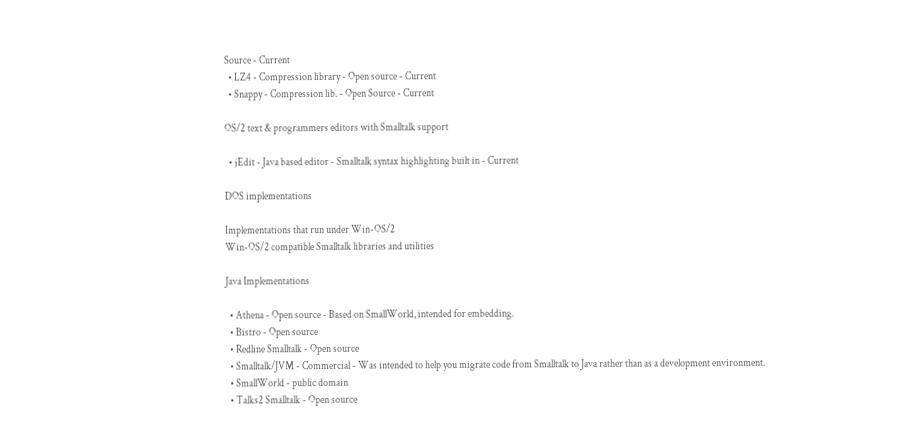Source - Current
  • LZ4 - Compression library - Open source - Current
  • Snappy - Compression lib. - Open Source - Current

OS/2 text & programmers editors with Smalltalk support

  • jEdit - Java based editor - Smalltalk syntax highlighting built in - Current

DOS implementations

Implementations that run under Win-OS/2
Win-OS/2 compatible Smalltalk libraries and utilities

Java Implementations

  • Athena - Open source - Based on SmallWorld, intended for embedding.
  • Bistro - Open source
  • Redline Smalltalk - Open source
  • Smalltalk/JVM - Commercial - Was intended to help you migrate code from Smalltalk to Java rather than as a development environment.
  • SmallWorld - public domain
  • Talks2 Smalltalk - Open source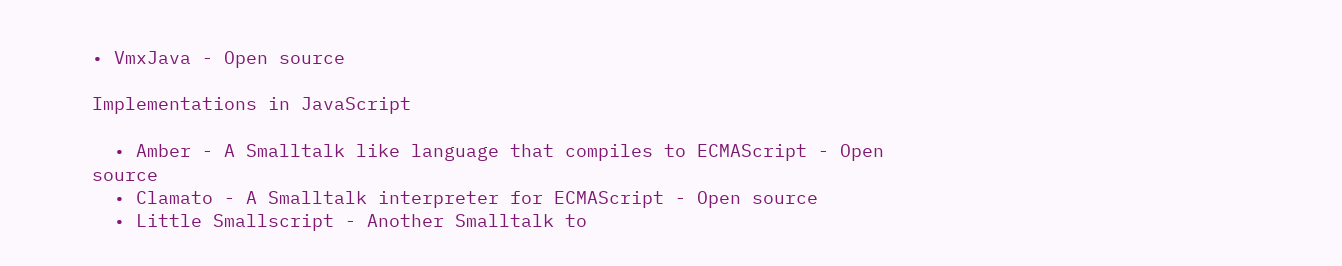• VmxJava - Open source

Implementations in JavaScript

  • Amber - A Smalltalk like language that compiles to ECMAScript - Open source
  • Clamato - A Smalltalk interpreter for ECMAScript - Open source
  • Little Smallscript - Another Smalltalk to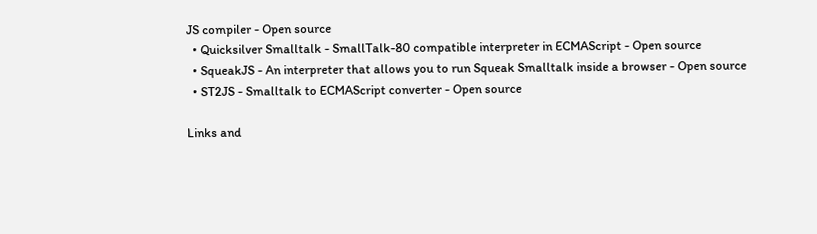JS compiler - Open source
  • Quicksilver Smalltalk - SmallTalk-80 compatible interpreter in ECMAScript - Open source
  • SqueakJS - An interpreter that allows you to run Squeak Smalltalk inside a browser - Open source
  • ST2JS - Smalltalk to ECMAScript converter - Open source

Links and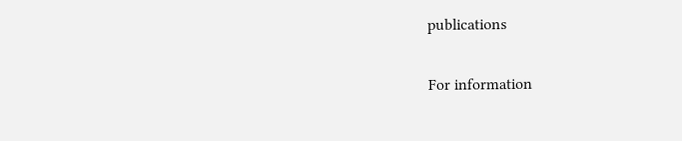publications

For information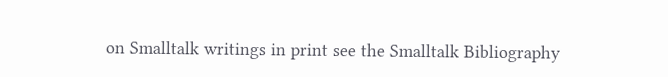on Smalltalk writings in print see the Smalltalk Bibliography